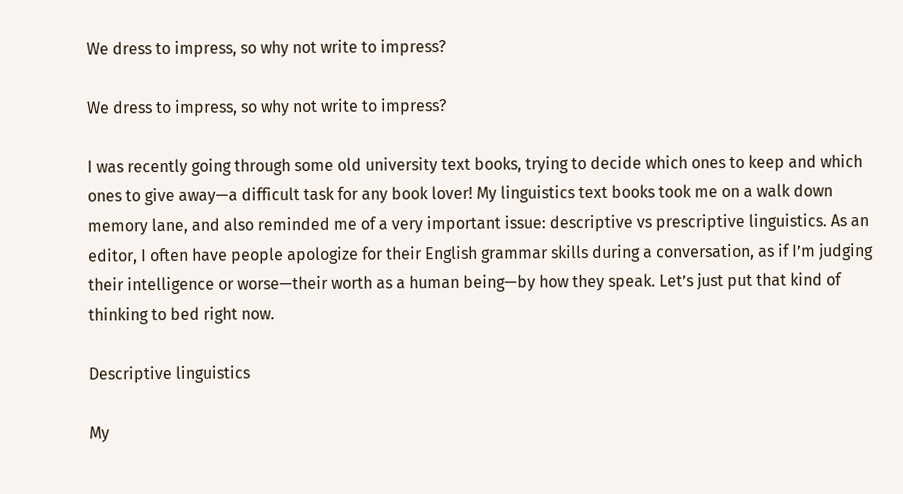We dress to impress, so why not write to impress?

We dress to impress, so why not write to impress?

I was recently going through some old university text books, trying to decide which ones to keep and which ones to give away—a difficult task for any book lover! My linguistics text books took me on a walk down memory lane, and also reminded me of a very important issue: descriptive vs prescriptive linguistics. As an editor, I often have people apologize for their English grammar skills during a conversation, as if I’m judging their intelligence or worse—their worth as a human being—by how they speak. Let’s just put that kind of thinking to bed right now.

Descriptive linguistics

My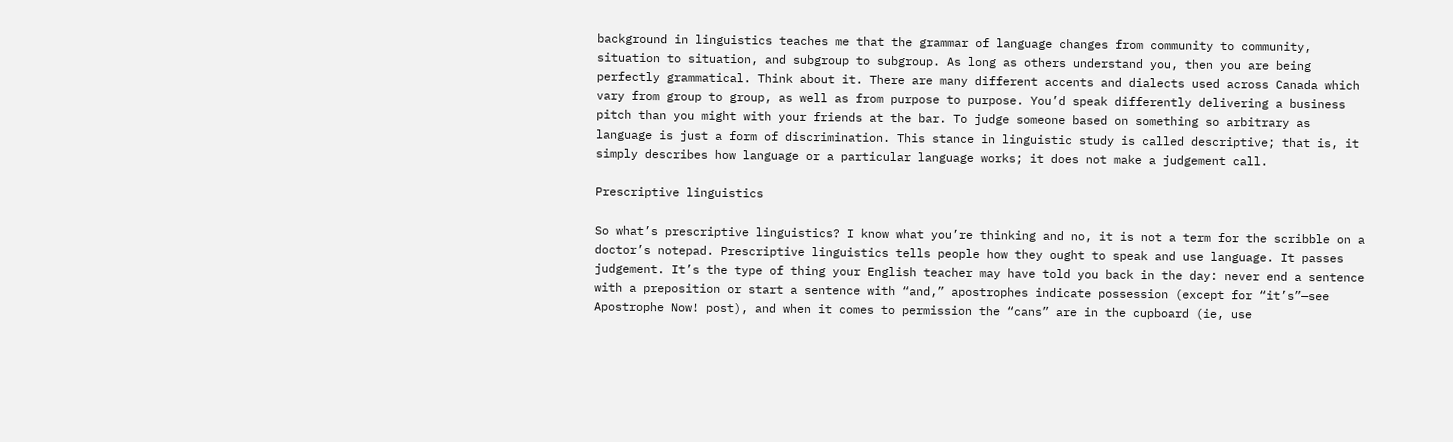background in linguistics teaches me that the grammar of language changes from community to community, situation to situation, and subgroup to subgroup. As long as others understand you, then you are being perfectly grammatical. Think about it. There are many different accents and dialects used across Canada which vary from group to group, as well as from purpose to purpose. You’d speak differently delivering a business pitch than you might with your friends at the bar. To judge someone based on something so arbitrary as language is just a form of discrimination. This stance in linguistic study is called descriptive; that is, it simply describes how language or a particular language works; it does not make a judgement call.

Prescriptive linguistics

So what’s prescriptive linguistics? I know what you’re thinking and no, it is not a term for the scribble on a doctor’s notepad. Prescriptive linguistics tells people how they ought to speak and use language. It passes judgement. It’s the type of thing your English teacher may have told you back in the day: never end a sentence with a preposition or start a sentence with “and,” apostrophes indicate possession (except for “it’s”—see Apostrophe Now! post), and when it comes to permission the “cans” are in the cupboard (ie, use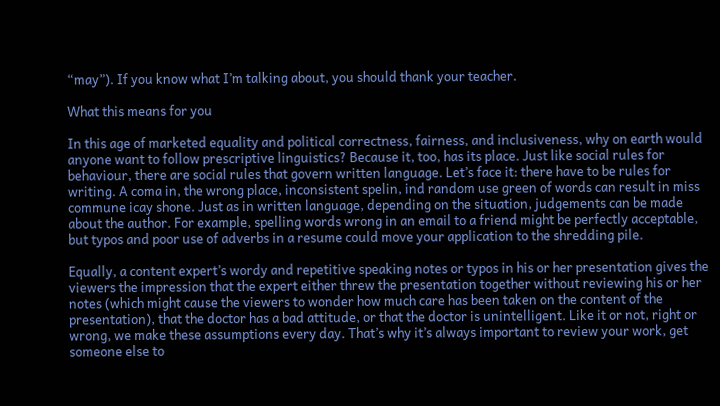“may”). If you know what I’m talking about, you should thank your teacher.

What this means for you

In this age of marketed equality and political correctness, fairness, and inclusiveness, why on earth would anyone want to follow prescriptive linguistics? Because it, too, has its place. Just like social rules for behaviour, there are social rules that govern written language. Let’s face it: there have to be rules for writing. A coma in, the wrong place, inconsistent spelin, ind random use green of words can result in miss commune icay shone. Just as in written language, depending on the situation, judgements can be made about the author. For example, spelling words wrong in an email to a friend might be perfectly acceptable, but typos and poor use of adverbs in a resume could move your application to the shredding pile.

Equally, a content expert’s wordy and repetitive speaking notes or typos in his or her presentation gives the viewers the impression that the expert either threw the presentation together without reviewing his or her notes (which might cause the viewers to wonder how much care has been taken on the content of the presentation), that the doctor has a bad attitude, or that the doctor is unintelligent. Like it or not, right or wrong, we make these assumptions every day. That’s why it’s always important to review your work, get someone else to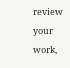review your work,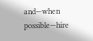and—when possible—hire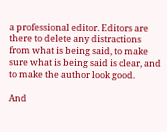a professional editor. Editors are there to delete any distractions from what is being said, to make sure what is being said is clear, and to make the author look good.

And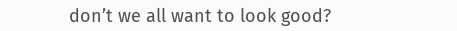don’t we all want to look good?